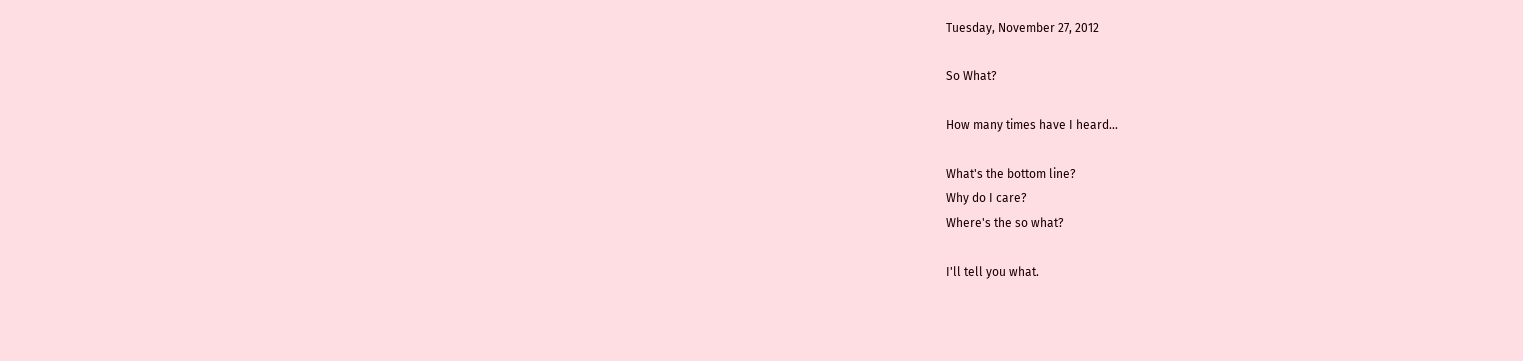Tuesday, November 27, 2012

So What?

How many times have I heard...

What's the bottom line?
Why do I care?
Where's the so what?

I'll tell you what.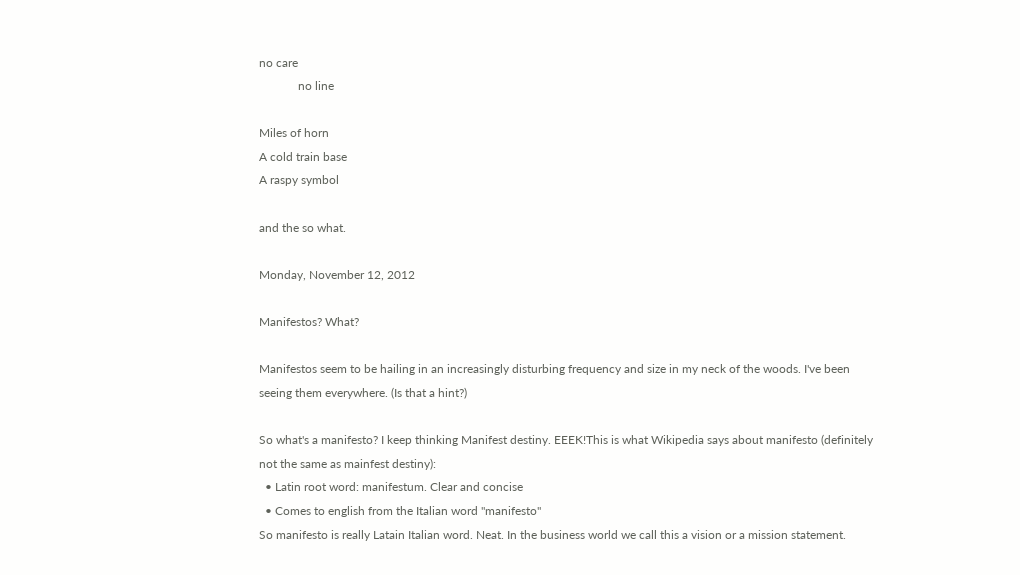no care
             no line

Miles of horn
A cold train base
A raspy symbol

and the so what.

Monday, November 12, 2012

Manifestos? What?

Manifestos seem to be hailing in an increasingly disturbing frequency and size in my neck of the woods. I've been seeing them everywhere. (Is that a hint?)

So what's a manifesto? I keep thinking Manifest destiny. EEEK!This is what Wikipedia says about manifesto (definitely not the same as mainfest destiny):
  • Latin root word: manifestum. Clear and concise
  • Comes to english from the Italian word "manifesto"
So manifesto is really Latain Italian word. Neat. In the business world we call this a vision or a mission statement.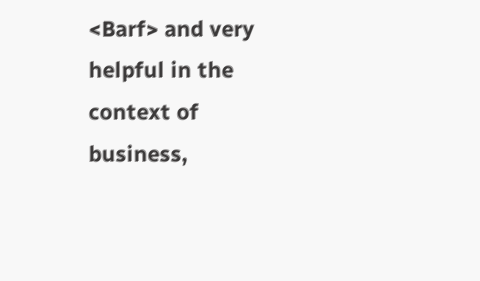<Barf> and very helpful in the context of business,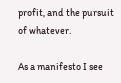profit, and the pursuit of whatever.

As a manifesto I see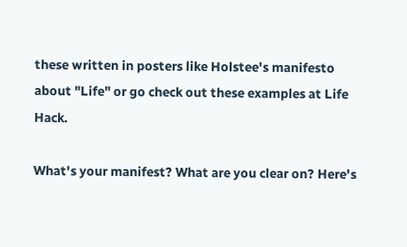these written in posters like Holstee's manifesto about "Life" or go check out these examples at Life Hack.

What's your manifest? What are you clear on? Here's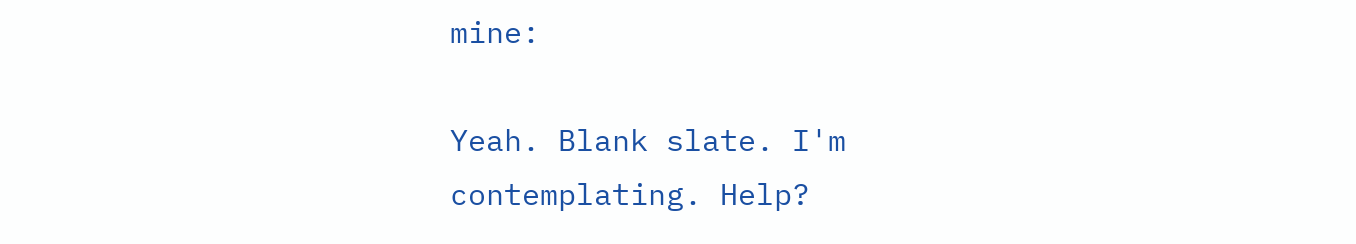mine:

Yeah. Blank slate. I'm contemplating. Help?